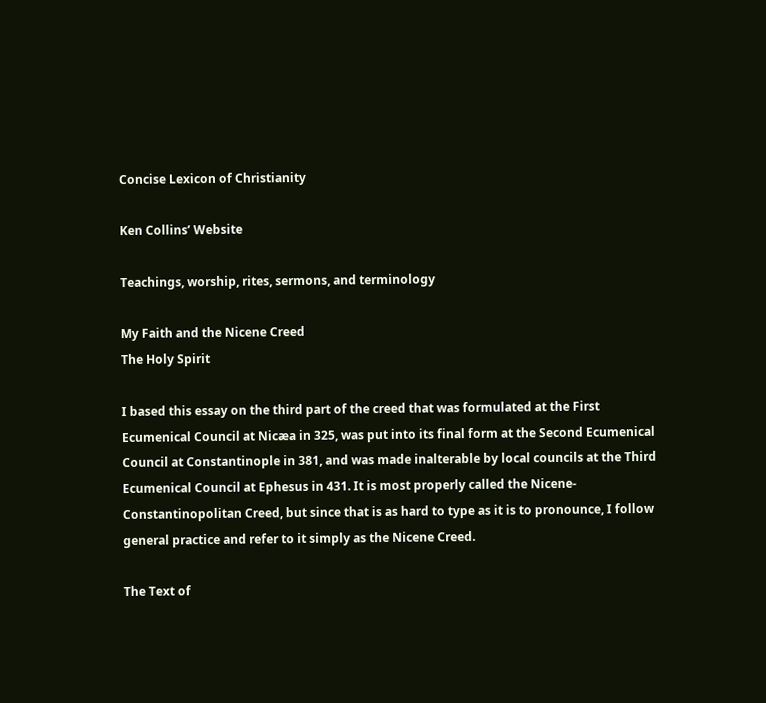Concise Lexicon of Christianity

Ken Collins’ Website

Teachings, worship, rites, sermons, and terminology

My Faith and the Nicene Creed
The Holy Spirit

I based this essay on the third part of the creed that was formulated at the First Ecumenical Council at Nicæa in 325, was put into its final form at the Second Ecumenical Council at Constantinople in 381, and was made inalterable by local councils at the Third Ecumenical Council at Ephesus in 431. It is most properly called the Nicene-Constantinopolitan Creed, but since that is as hard to type as it is to pronounce, I follow general practice and refer to it simply as the Nicene Creed.

The Text of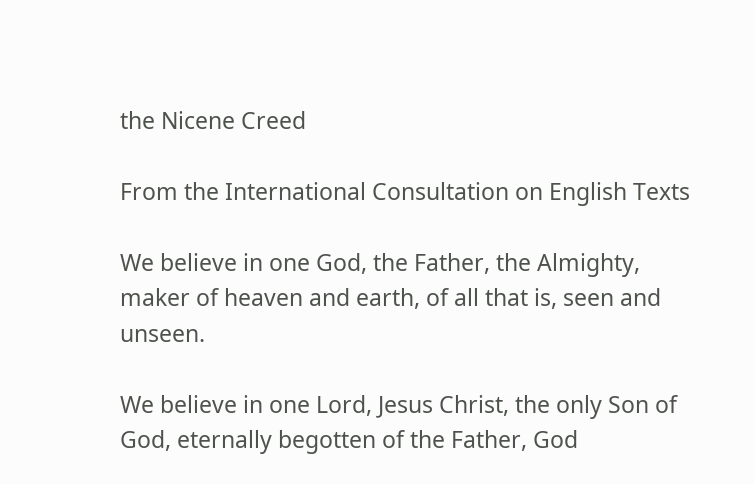the Nicene Creed

From the International Consultation on English Texts

We believe in one God, the Father, the Almighty, maker of heaven and earth, of all that is, seen and unseen.

We believe in one Lord, Jesus Christ, the only Son of God, eternally begotten of the Father, God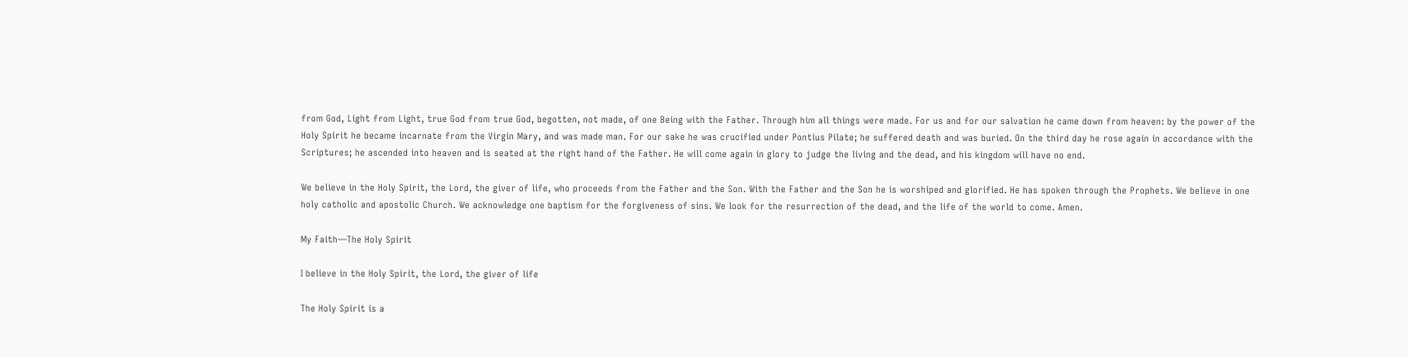from God, Light from Light, true God from true God, begotten, not made, of one Being with the Father. Through him all things were made. For us and for our salvation he came down from heaven: by the power of the Holy Spirit he became incarnate from the Virgin Mary, and was made man. For our sake he was crucified under Pontius Pilate; he suffered death and was buried. On the third day he rose again in accordance with the Scriptures; he ascended into heaven and is seated at the right hand of the Father. He will come again in glory to judge the living and the dead, and his kingdom will have no end.

We believe in the Holy Spirit, the Lord, the giver of life, who proceeds from the Father and the Son. With the Father and the Son he is worshiped and glorified. He has spoken through the Prophets. We believe in one holy catholic and apostolic Church. We acknowledge one baptism for the forgiveness of sins. We look for the resurrection of the dead, and the life of the world to come. Amen.

My Faith—The Holy Spirit

I believe in the Holy Spirit, the Lord, the giver of life

The Holy Spirit is a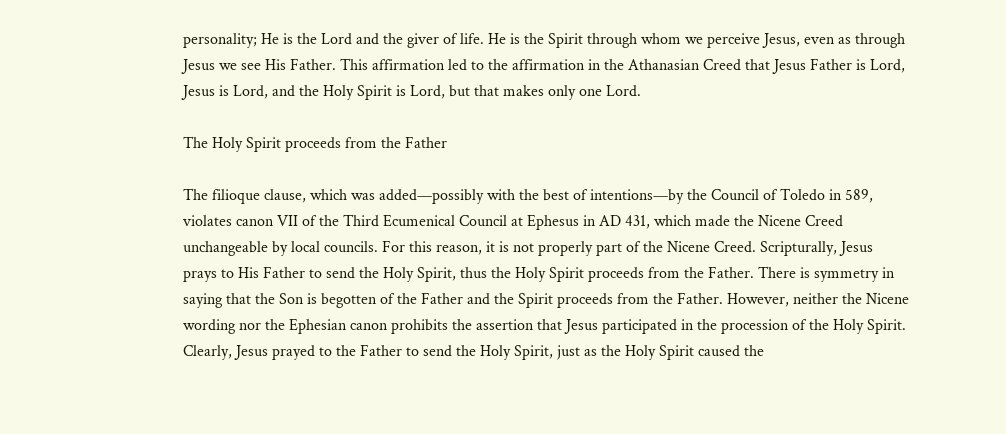personality; He is the Lord and the giver of life. He is the Spirit through whom we perceive Jesus, even as through Jesus we see His Father. This affirmation led to the affirmation in the Athanasian Creed that Jesus Father is Lord, Jesus is Lord, and the Holy Spirit is Lord, but that makes only one Lord.

The Holy Spirit proceeds from the Father

The filioque clause, which was added—possibly with the best of intentions—by the Council of Toledo in 589, violates canon VII of the Third Ecumenical Council at Ephesus in AD 431, which made the Nicene Creed unchangeable by local councils. For this reason, it is not properly part of the Nicene Creed. Scripturally, Jesus prays to His Father to send the Holy Spirit, thus the Holy Spirit proceeds from the Father. There is symmetry in saying that the Son is begotten of the Father and the Spirit proceeds from the Father. However, neither the Nicene wording nor the Ephesian canon prohibits the assertion that Jesus participated in the procession of the Holy Spirit. Clearly, Jesus prayed to the Father to send the Holy Spirit, just as the Holy Spirit caused the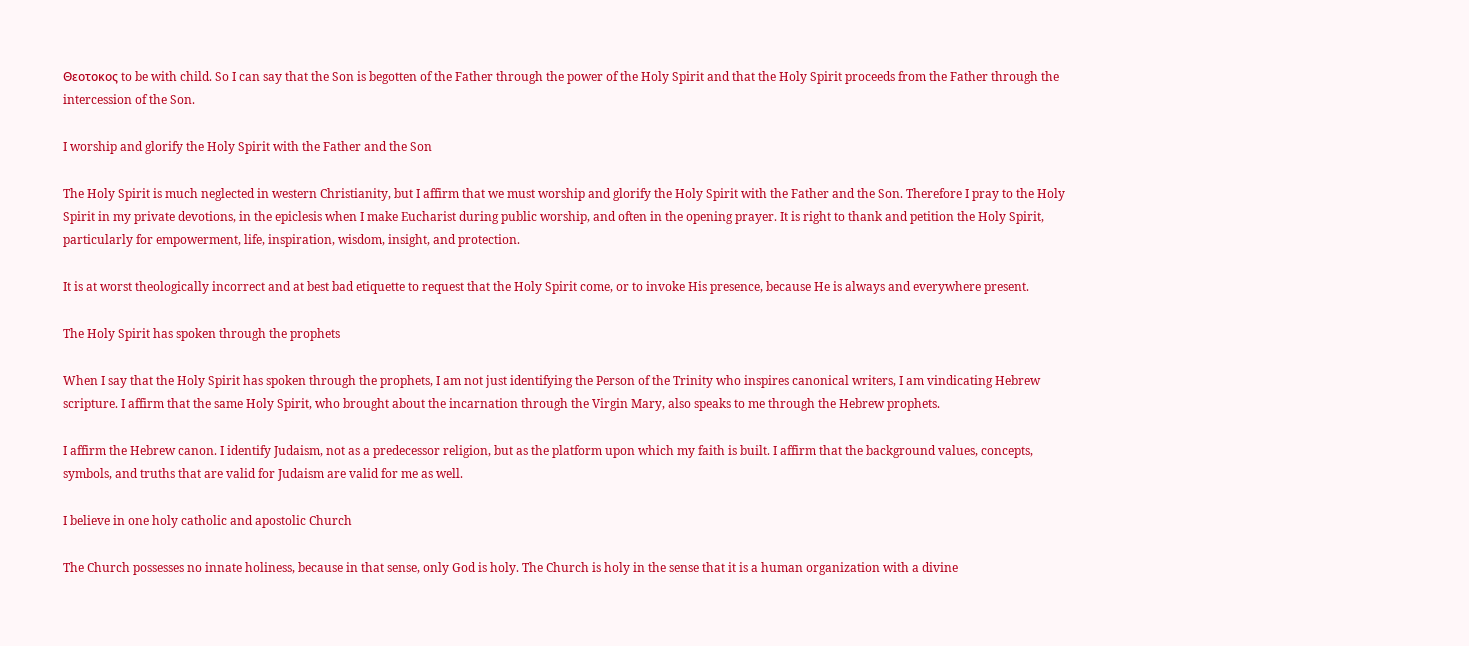Θεοτοκος to be with child. So I can say that the Son is begotten of the Father through the power of the Holy Spirit and that the Holy Spirit proceeds from the Father through the intercession of the Son.

I worship and glorify the Holy Spirit with the Father and the Son

The Holy Spirit is much neglected in western Christianity, but I affirm that we must worship and glorify the Holy Spirit with the Father and the Son. Therefore I pray to the Holy Spirit in my private devotions, in the epiclesis when I make Eucharist during public worship, and often in the opening prayer. It is right to thank and petition the Holy Spirit, particularly for empowerment, life, inspiration, wisdom, insight, and protection.

It is at worst theologically incorrect and at best bad etiquette to request that the Holy Spirit come, or to invoke His presence, because He is always and everywhere present.

The Holy Spirit has spoken through the prophets

When I say that the Holy Spirit has spoken through the prophets, I am not just identifying the Person of the Trinity who inspires canonical writers, I am vindicating Hebrew scripture. I affirm that the same Holy Spirit, who brought about the incarnation through the Virgin Mary, also speaks to me through the Hebrew prophets.

I affirm the Hebrew canon. I identify Judaism, not as a predecessor religion, but as the platform upon which my faith is built. I affirm that the background values, concepts, symbols, and truths that are valid for Judaism are valid for me as well.

I believe in one holy catholic and apostolic Church

The Church possesses no innate holiness, because in that sense, only God is holy. The Church is holy in the sense that it is a human organization with a divine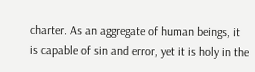charter. As an aggregate of human beings, it is capable of sin and error, yet it is holy in the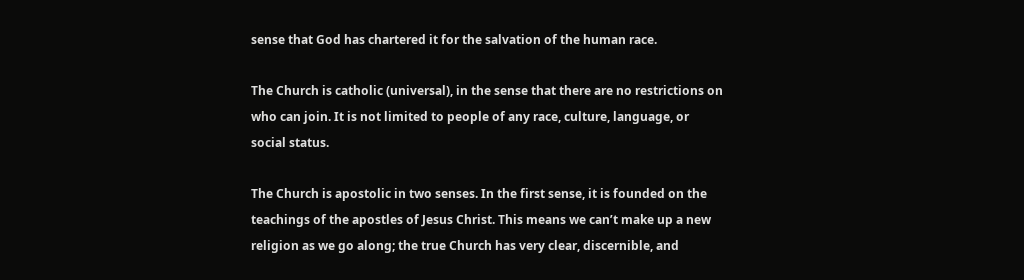sense that God has chartered it for the salvation of the human race.

The Church is catholic (universal), in the sense that there are no restrictions on who can join. It is not limited to people of any race, culture, language, or social status.

The Church is apostolic in two senses. In the first sense, it is founded on the teachings of the apostles of Jesus Christ. This means we can’t make up a new religion as we go along; the true Church has very clear, discernible, and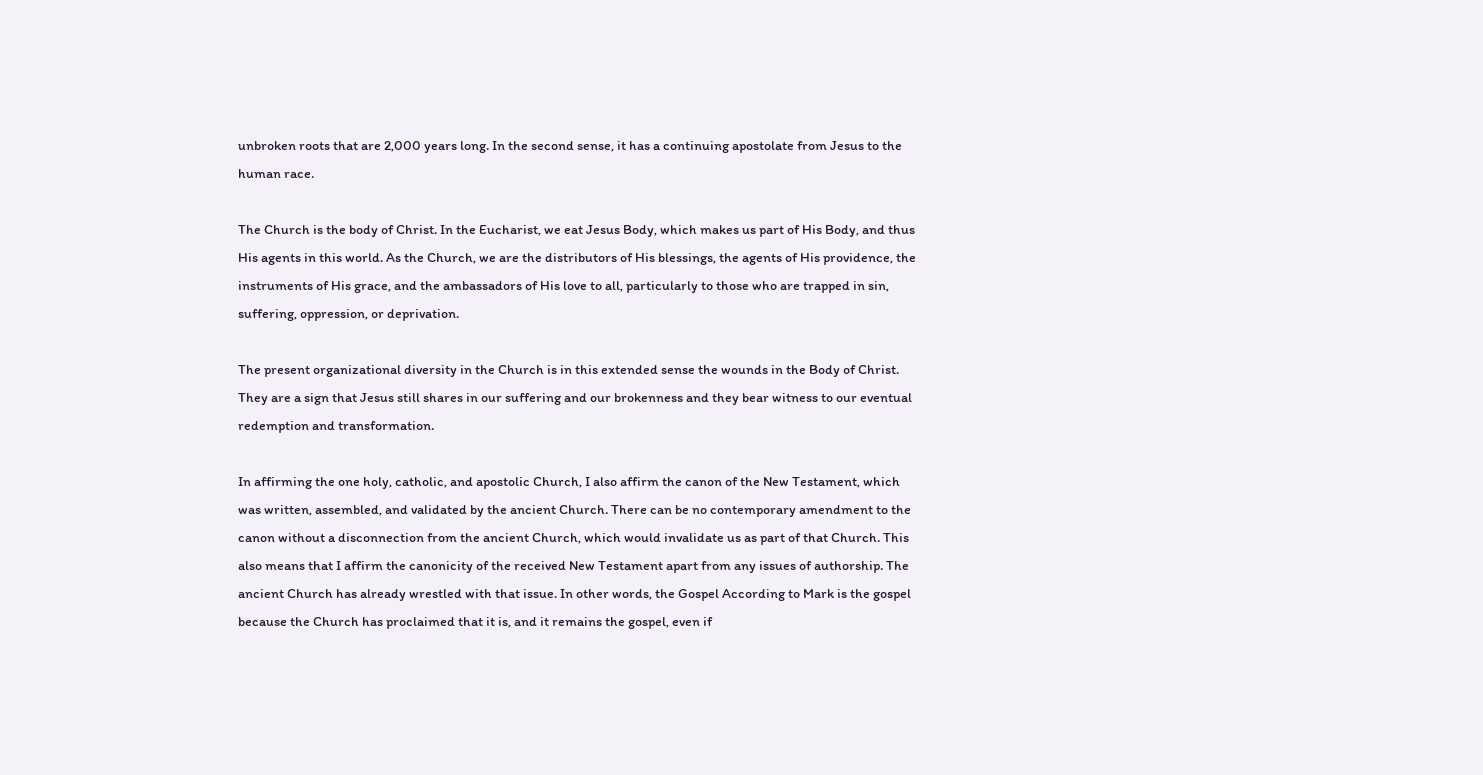unbroken roots that are 2,000 years long. In the second sense, it has a continuing apostolate from Jesus to the human race.

The Church is the body of Christ. In the Eucharist, we eat Jesus Body, which makes us part of His Body, and thus His agents in this world. As the Church, we are the distributors of His blessings, the agents of His providence, the instruments of His grace, and the ambassadors of His love to all, particularly to those who are trapped in sin, suffering, oppression, or deprivation.

The present organizational diversity in the Church is in this extended sense the wounds in the Body of Christ. They are a sign that Jesus still shares in our suffering and our brokenness and they bear witness to our eventual redemption and transformation.

In affirming the one holy, catholic, and apostolic Church, I also affirm the canon of the New Testament, which was written, assembled, and validated by the ancient Church. There can be no contemporary amendment to the canon without a disconnection from the ancient Church, which would invalidate us as part of that Church. This also means that I affirm the canonicity of the received New Testament apart from any issues of authorship. The ancient Church has already wrestled with that issue. In other words, the Gospel According to Mark is the gospel because the Church has proclaimed that it is, and it remains the gospel, even if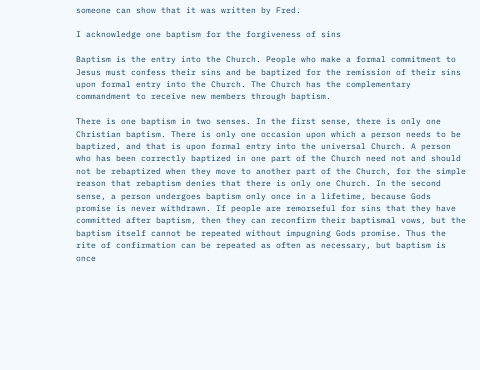someone can show that it was written by Fred.

I acknowledge one baptism for the forgiveness of sins

Baptism is the entry into the Church. People who make a formal commitment to Jesus must confess their sins and be baptized for the remission of their sins upon formal entry into the Church. The Church has the complementary commandment to receive new members through baptism.

There is one baptism in two senses. In the first sense, there is only one Christian baptism. There is only one occasion upon which a person needs to be baptized, and that is upon formal entry into the universal Church. A person who has been correctly baptized in one part of the Church need not and should not be rebaptized when they move to another part of the Church, for the simple reason that rebaptism denies that there is only one Church. In the second sense, a person undergoes baptism only once in a lifetime, because Gods promise is never withdrawn. If people are remorseful for sins that they have committed after baptism, then they can reconfirm their baptismal vows, but the baptism itself cannot be repeated without impugning Gods promise. Thus the rite of confirmation can be repeated as often as necessary, but baptism is once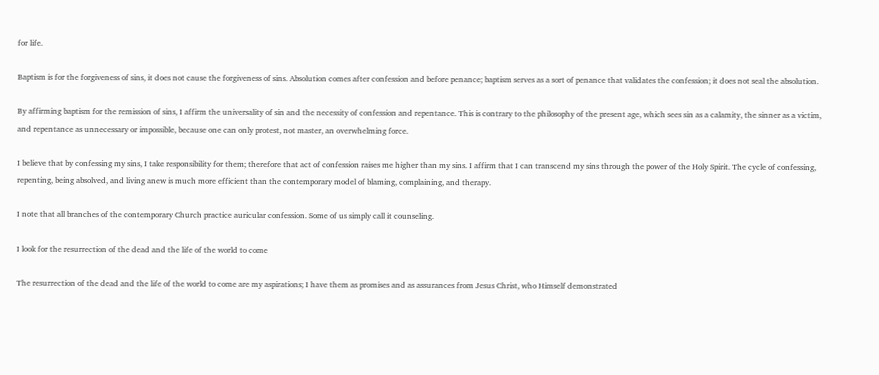for life.

Baptism is for the forgiveness of sins, it does not cause the forgiveness of sins. Absolution comes after confession and before penance; baptism serves as a sort of penance that validates the confession; it does not seal the absolution.

By affirming baptism for the remission of sins, I affirm the universality of sin and the necessity of confession and repentance. This is contrary to the philosophy of the present age, which sees sin as a calamity, the sinner as a victim, and repentance as unnecessary or impossible, because one can only protest, not master, an overwhelming force.

I believe that by confessing my sins, I take responsibility for them; therefore that act of confession raises me higher than my sins. I affirm that I can transcend my sins through the power of the Holy Spirit. The cycle of confessing, repenting, being absolved, and living anew is much more efficient than the contemporary model of blaming, complaining, and therapy.

I note that all branches of the contemporary Church practice auricular confession. Some of us simply call it counseling.

I look for the resurrection of the dead and the life of the world to come

The resurrection of the dead and the life of the world to come are my aspirations; I have them as promises and as assurances from Jesus Christ, who Himself demonstrated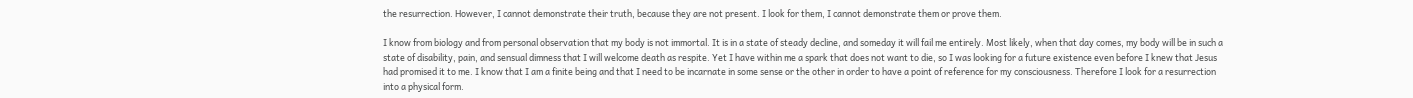the resurrection. However, I cannot demonstrate their truth, because they are not present. I look for them, I cannot demonstrate them or prove them.

I know from biology and from personal observation that my body is not immortal. It is in a state of steady decline, and someday it will fail me entirely. Most likely, when that day comes, my body will be in such a state of disability, pain, and sensual dimness that I will welcome death as respite. Yet I have within me a spark that does not want to die, so I was looking for a future existence even before I knew that Jesus had promised it to me. I know that I am a finite being and that I need to be incarnate in some sense or the other in order to have a point of reference for my consciousness. Therefore I look for a resurrection into a physical form.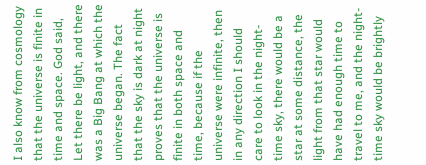I also know from cosmology that the universe is finite in time and space. God said, Let there be light, and there was a Big Bang at which the universe began. The fact that the sky is dark at night proves that the universe is finite in both space and time, because if the universe were infinite, then in any direction I should care to look in the night-time sky, there would be a star at some distance, the light from that star would have had enough time to travel to me, and the night-time sky would be brightly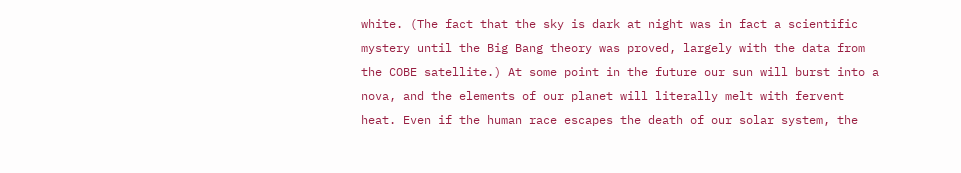white. (The fact that the sky is dark at night was in fact a scientific mystery until the Big Bang theory was proved, largely with the data from the COBE satellite.) At some point in the future our sun will burst into a nova, and the elements of our planet will literally melt with fervent heat. Even if the human race escapes the death of our solar system, the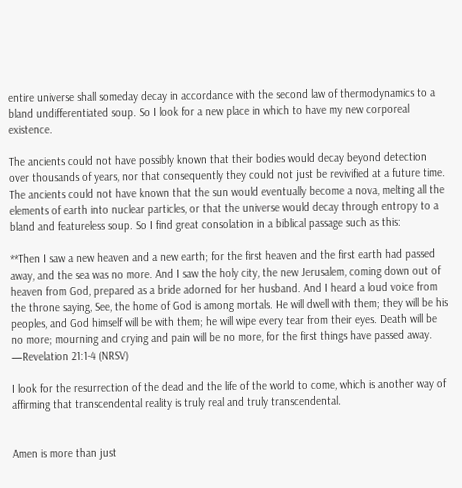entire universe shall someday decay in accordance with the second law of thermodynamics to a bland undifferentiated soup. So I look for a new place in which to have my new corporeal existence.

The ancients could not have possibly known that their bodies would decay beyond detection over thousands of years, nor that consequently they could not just be revivified at a future time. The ancients could not have known that the sun would eventually become a nova, melting all the elements of earth into nuclear particles, or that the universe would decay through entropy to a bland and featureless soup. So I find great consolation in a biblical passage such as this:

**Then I saw a new heaven and a new earth; for the first heaven and the first earth had passed away, and the sea was no more. And I saw the holy city, the new Jerusalem, coming down out of heaven from God, prepared as a bride adorned for her husband. And I heard a loud voice from the throne saying, See, the home of God is among mortals. He will dwell with them; they will be his peoples, and God himself will be with them; he will wipe every tear from their eyes. Death will be no more; mourning and crying and pain will be no more, for the first things have passed away. —Revelation 21:1-4 (NRSV)

I look for the resurrection of the dead and the life of the world to come, which is another way of affirming that transcendental reality is truly real and truly transcendental.


Amen is more than just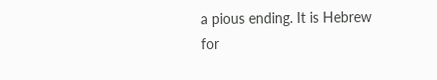a pious ending. It is Hebrew for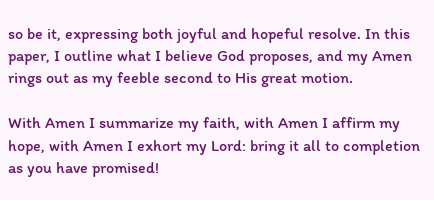so be it, expressing both joyful and hopeful resolve. In this paper, I outline what I believe God proposes, and my Amen rings out as my feeble second to His great motion.

With Amen I summarize my faith, with Amen I affirm my hope, with Amen I exhort my Lord: bring it all to completion as you have promised!